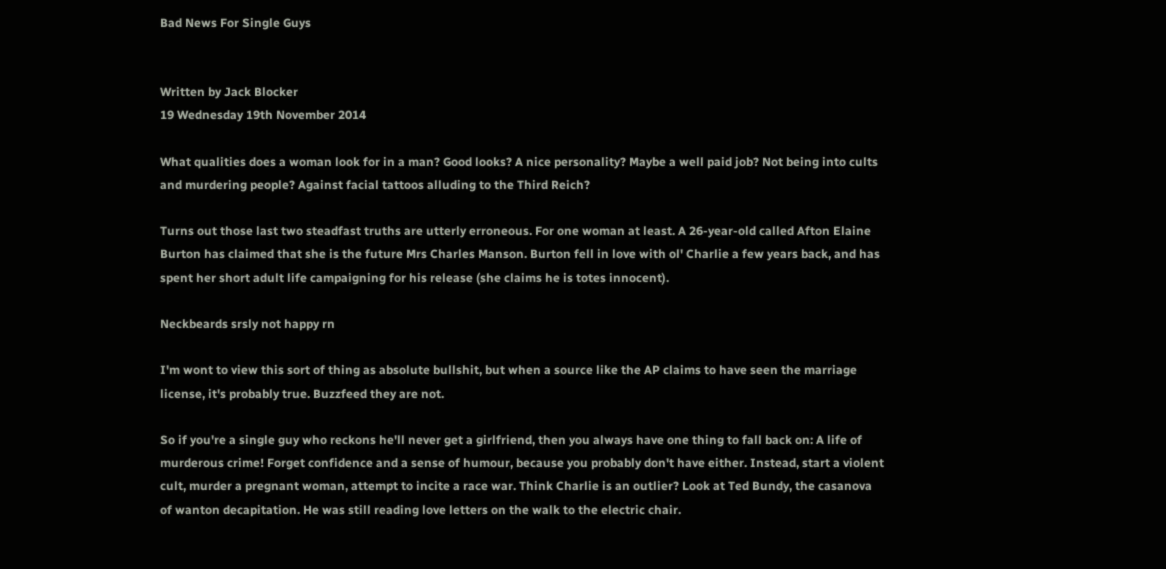Bad News For Single Guys


Written by Jack Blocker
19 Wednesday 19th November 2014

What qualities does a woman look for in a man? Good looks? A nice personality? Maybe a well paid job? Not being into cults and murdering people? Against facial tattoos alluding to the Third Reich?

Turns out those last two steadfast truths are utterly erroneous. For one woman at least. A 26-year-old called Afton Elaine Burton has claimed that she is the future Mrs Charles Manson. Burton fell in love with ol' Charlie a few years back, and has spent her short adult life campaigning for his release (she claims he is totes innocent).

Neckbeards srsly not happy rn

I'm wont to view this sort of thing as absolute bullshit, but when a source like the AP claims to have seen the marriage license, it's probably true. Buzzfeed they are not.

So if you're a single guy who reckons he'll never get a girlfriend, then you always have one thing to fall back on: A life of murderous crime! Forget confidence and a sense of humour, because you probably don't have either. Instead, start a violent cult, murder a pregnant woman, attempt to incite a race war. Think Charlie is an outlier? Look at Ted Bundy, the casanova of wanton decapitation. He was still reading love letters on the walk to the electric chair.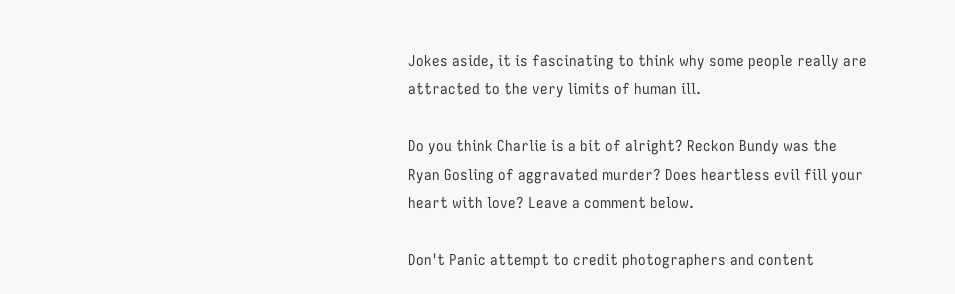Jokes aside, it is fascinating to think why some people really are attracted to the very limits of human ill.

Do you think Charlie is a bit of alright? Reckon Bundy was the Ryan Gosling of aggravated murder? Does heartless evil fill your heart with love? Leave a comment below.

Don't Panic attempt to credit photographers and content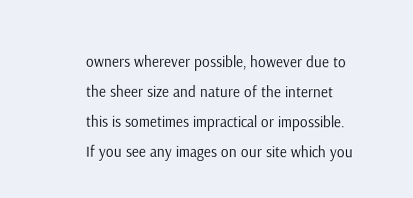owners wherever possible, however due to the sheer size and nature of the internet this is sometimes impractical or impossible. If you see any images on our site which you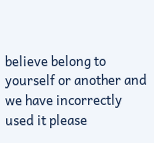believe belong to yourself or another and we have incorrectly used it please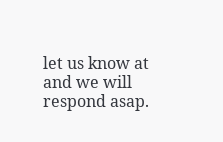let us know at and we will respond asap.